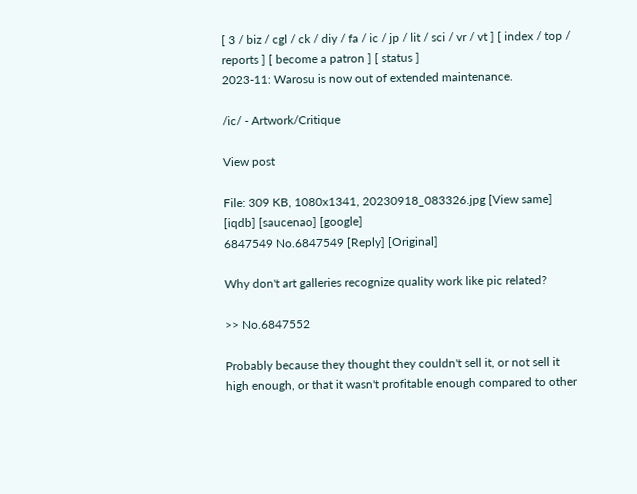[ 3 / biz / cgl / ck / diy / fa / ic / jp / lit / sci / vr / vt ] [ index / top / reports ] [ become a patron ] [ status ]
2023-11: Warosu is now out of extended maintenance.

/ic/ - Artwork/Critique

View post

File: 309 KB, 1080x1341, 20230918_083326.jpg [View same] [iqdb] [saucenao] [google]
6847549 No.6847549 [Reply] [Original]

Why don't art galleries recognize quality work like pic related?

>> No.6847552

Probably because they thought they couldn't sell it, or not sell it high enough, or that it wasn't profitable enough compared to other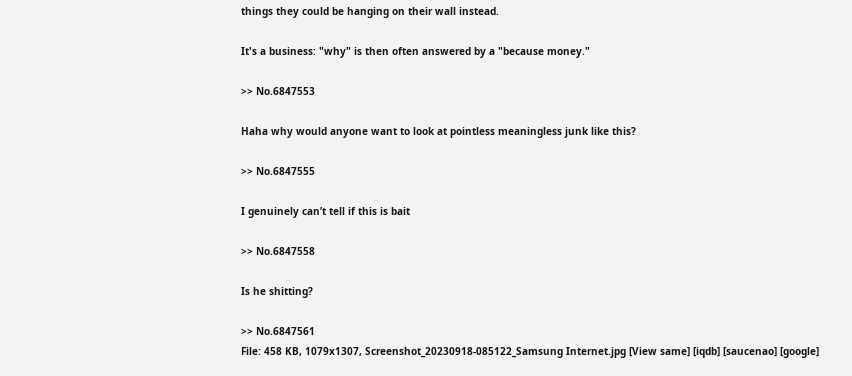things they could be hanging on their wall instead.

It's a business: "why" is then often answered by a "because money."

>> No.6847553

Haha why would anyone want to look at pointless meaningless junk like this?

>> No.6847555

I genuinely can’t tell if this is bait

>> No.6847558

Is he shitting?

>> No.6847561
File: 458 KB, 1079x1307, Screenshot_20230918-085122_Samsung Internet.jpg [View same] [iqdb] [saucenao] [google]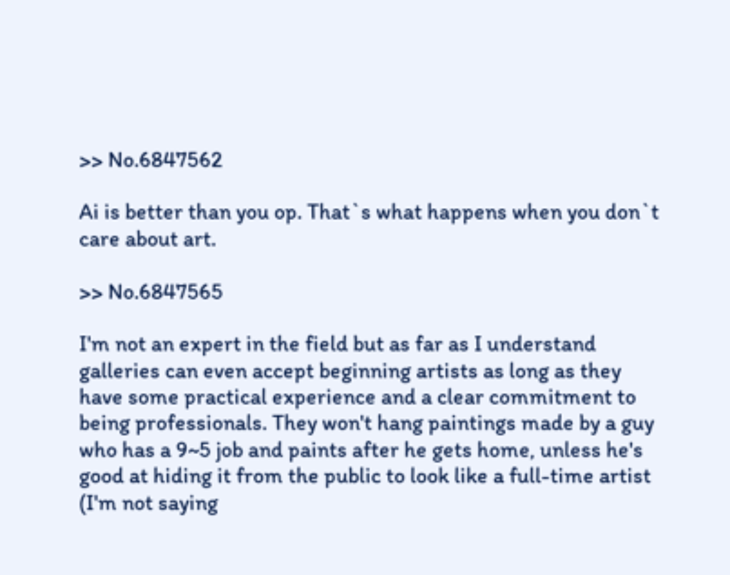>> No.6847562

Ai is better than you op. That`s what happens when you don`t care about art.

>> No.6847565

I'm not an expert in the field but as far as I understand galleries can even accept beginning artists as long as they have some practical experience and a clear commitment to being professionals. They won't hang paintings made by a guy who has a 9~5 job and paints after he gets home, unless he's good at hiding it from the public to look like a full-time artist (I'm not saying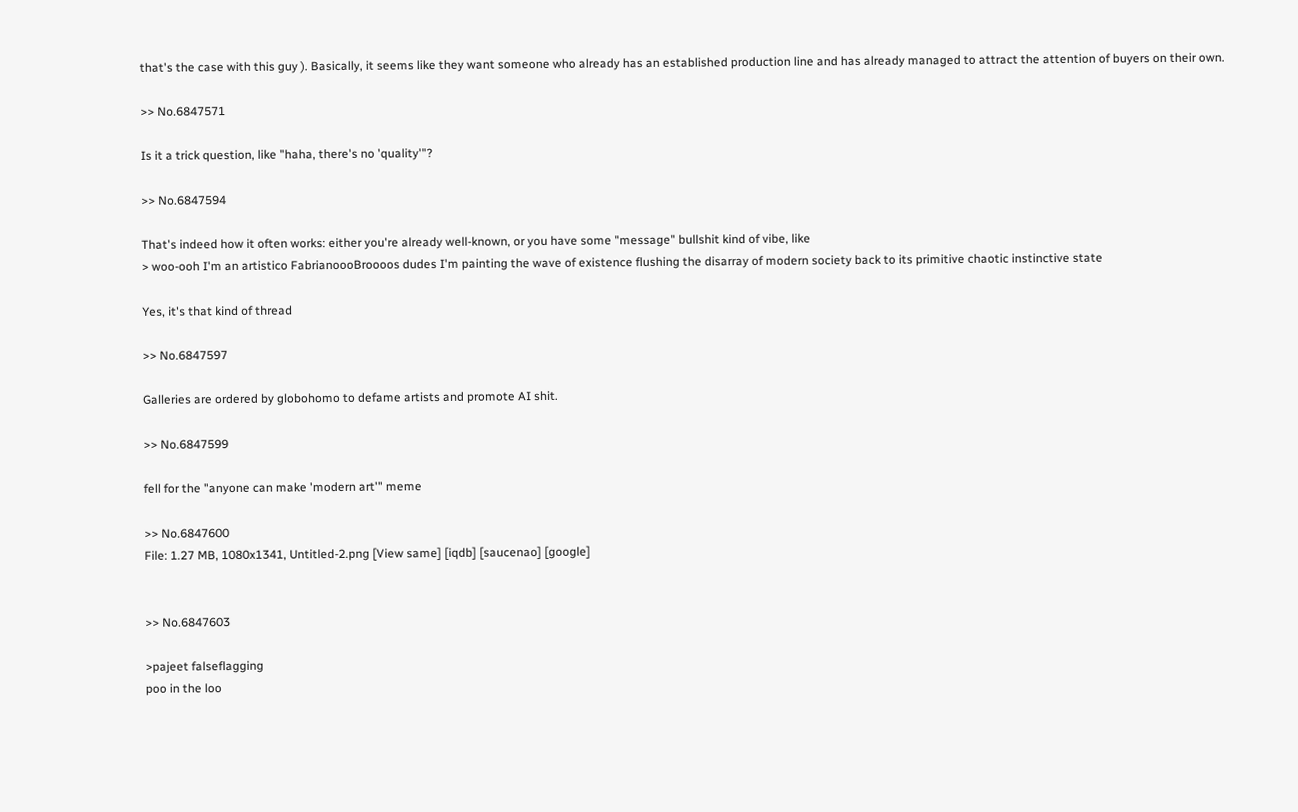that's the case with this guy ). Basically, it seems like they want someone who already has an established production line and has already managed to attract the attention of buyers on their own.

>> No.6847571

Is it a trick question, like "haha, there's no 'quality'"?

>> No.6847594

That's indeed how it often works: either you're already well-known, or you have some "message" bullshit kind of vibe, like
> woo-ooh I'm an artistico FabrianoooBroooos dudes I'm painting the wave of existence flushing the disarray of modern society back to its primitive chaotic instinctive state

Yes, it's that kind of thread

>> No.6847597

Galleries are ordered by globohomo to defame artists and promote AI shit.

>> No.6847599

fell for the "anyone can make 'modern art'" meme

>> No.6847600
File: 1.27 MB, 1080x1341, Untitled-2.png [View same] [iqdb] [saucenao] [google]


>> No.6847603

>pajeet falseflagging
poo in the loo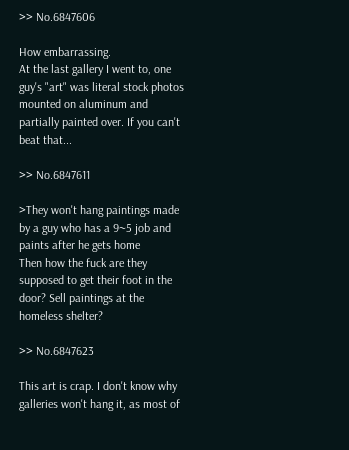>> No.6847606

How embarrassing.
At the last gallery I went to, one guy's "art" was literal stock photos mounted on aluminum and partially painted over. If you can't beat that...

>> No.6847611

>They won't hang paintings made by a guy who has a 9~5 job and paints after he gets home
Then how the fuck are they supposed to get their foot in the door? Sell paintings at the homeless shelter?

>> No.6847623

This art is crap. I don't know why galleries won't hang it, as most of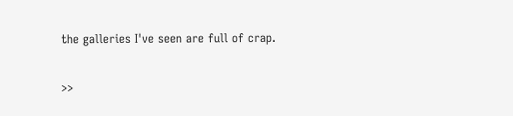the galleries I've seen are full of crap.

>>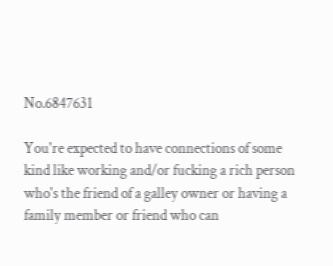No.6847631

You're expected to have connections of some kind like working and/or fucking a rich person who's the friend of a galley owner or having a family member or friend who can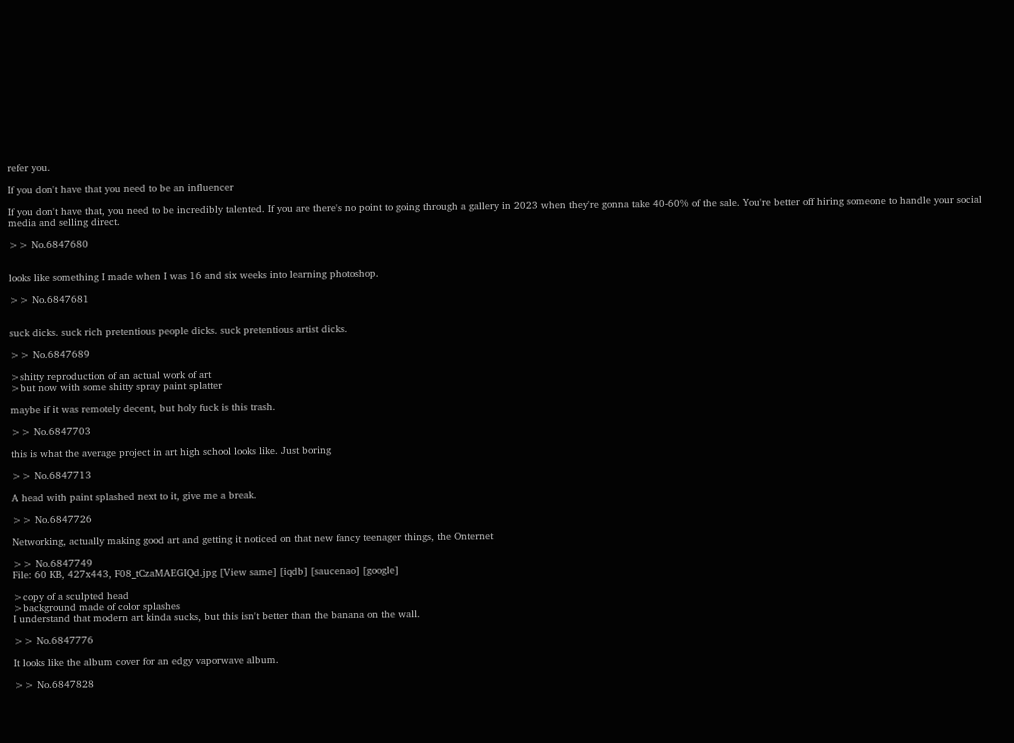refer you.

If you don't have that you need to be an influencer

If you don't have that, you need to be incredibly talented. If you are there's no point to going through a gallery in 2023 when they're gonna take 40-60% of the sale. You're better off hiring someone to handle your social media and selling direct.

>> No.6847680


looks like something I made when I was 16 and six weeks into learning photoshop.

>> No.6847681


suck dicks. suck rich pretentious people dicks. suck pretentious artist dicks.

>> No.6847689

>shitty reproduction of an actual work of art
>but now with some shitty spray paint splatter

maybe if it was remotely decent, but holy fuck is this trash.

>> No.6847703

this is what the average project in art high school looks like. Just boring

>> No.6847713

A head with paint splashed next to it, give me a break.

>> No.6847726

Networking, actually making good art and getting it noticed on that new fancy teenager things, the Onternet

>> No.6847749
File: 60 KB, 427x443, F08_tCzaMAEGIQd.jpg [View same] [iqdb] [saucenao] [google]

>copy of a sculpted head
>background made of color splashes
I understand that modern art kinda sucks, but this isn't better than the banana on the wall.

>> No.6847776

It looks like the album cover for an edgy vaporwave album.

>> No.6847828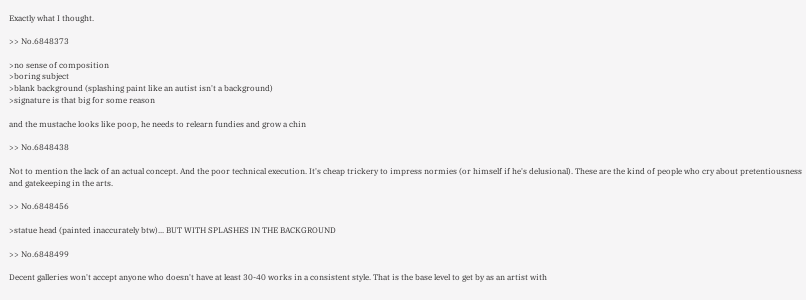Exactly what I thought.

>> No.6848373

>no sense of composition
>boring subject
>blank background (splashing paint like an autist isn't a background)
>signature is that big for some reason

and the mustache looks like poop, he needs to relearn fundies and grow a chin

>> No.6848438

Not to mention the lack of an actual concept. And the poor technical execution. It's cheap trickery to impress normies (or himself if he's delusional). These are the kind of people who cry about pretentiousness and gatekeeping in the arts.

>> No.6848456

>statue head (painted inaccurately btw)... BUT WITH SPLASHES IN THE BACKGROUND

>> No.6848499

Decent galleries won't accept anyone who doesn't have at least 30-40 works in a consistent style. That is the base level to get by as an artist with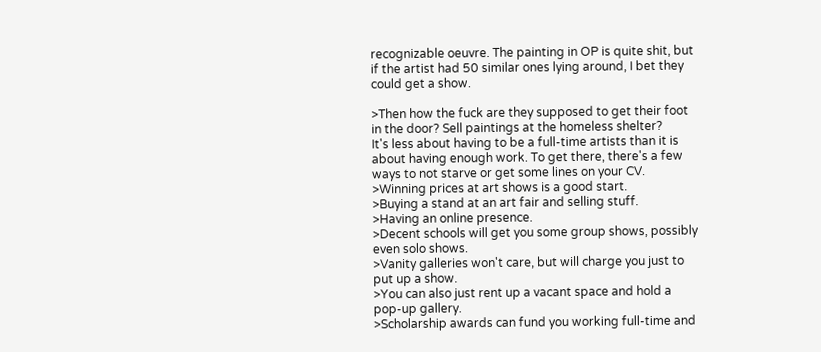recognizable oeuvre. The painting in OP is quite shit, but if the artist had 50 similar ones lying around, I bet they could get a show.

>Then how the fuck are they supposed to get their foot in the door? Sell paintings at the homeless shelter?
It's less about having to be a full-time artists than it is about having enough work. To get there, there's a few ways to not starve or get some lines on your CV.
>Winning prices at art shows is a good start.
>Buying a stand at an art fair and selling stuff.
>Having an online presence.
>Decent schools will get you some group shows, possibly even solo shows.
>Vanity galleries won't care, but will charge you just to put up a show.
>You can also just rent up a vacant space and hold a pop-up gallery.
>Scholarship awards can fund you working full-time and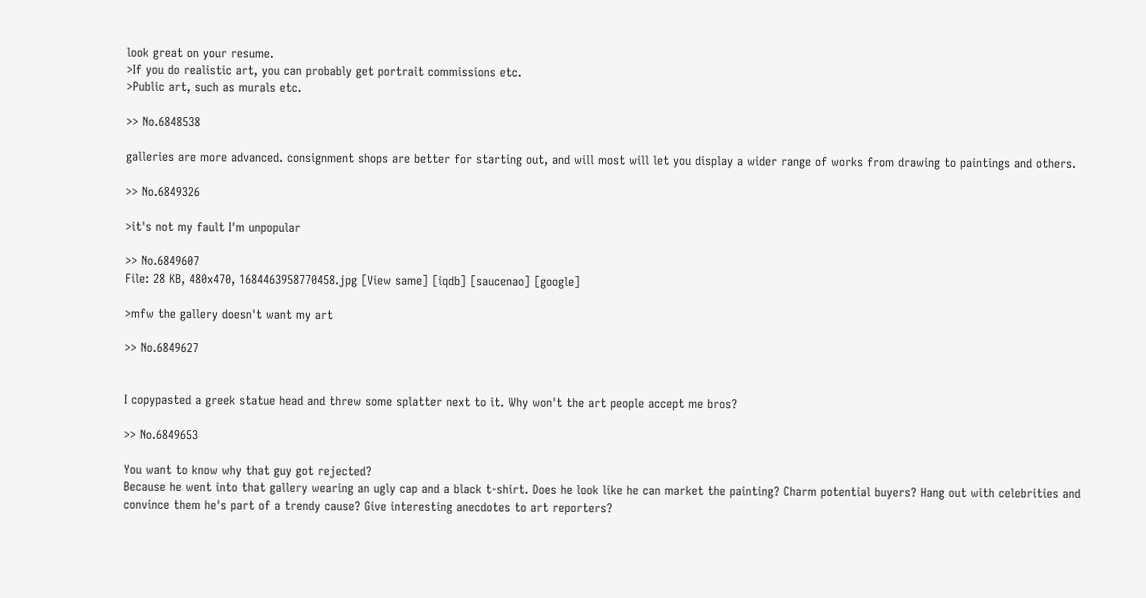look great on your resume.
>If you do realistic art, you can probably get portrait commissions etc.
>Public art, such as murals etc.

>> No.6848538

galleries are more advanced. consignment shops are better for starting out, and will most will let you display a wider range of works from drawing to paintings and others.

>> No.6849326

>it's not my fault I'm unpopular

>> No.6849607
File: 28 KB, 480x470, 1684463958770458.jpg [View same] [iqdb] [saucenao] [google]

>mfw the gallery doesn't want my art

>> No.6849627


I copypasted a greek statue head and threw some splatter next to it. Why won't the art people accept me bros?

>> No.6849653

You want to know why that guy got rejected?
Because he went into that gallery wearing an ugly cap and a black t-shirt. Does he look like he can market the painting? Charm potential buyers? Hang out with celebrities and convince them he's part of a trendy cause? Give interesting anecdotes to art reporters?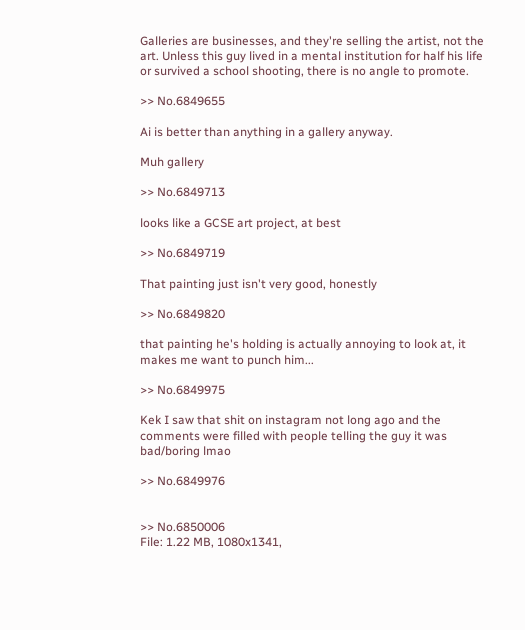Galleries are businesses, and they're selling the artist, not the art. Unless this guy lived in a mental institution for half his life or survived a school shooting, there is no angle to promote.

>> No.6849655

Ai is better than anything in a gallery anyway.

Muh gallery

>> No.6849713

looks like a GCSE art project, at best

>> No.6849719

That painting just isn't very good, honestly

>> No.6849820

that painting he's holding is actually annoying to look at, it makes me want to punch him...

>> No.6849975

Kek I saw that shit on instagram not long ago and the comments were filled with people telling the guy it was bad/boring lmao

>> No.6849976


>> No.6850006
File: 1.22 MB, 1080x1341,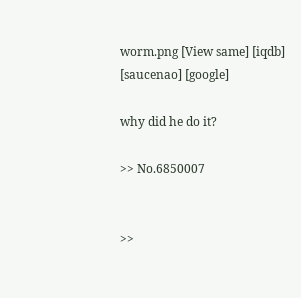worm.png [View same] [iqdb] [saucenao] [google]

why did he do it?

>> No.6850007


>>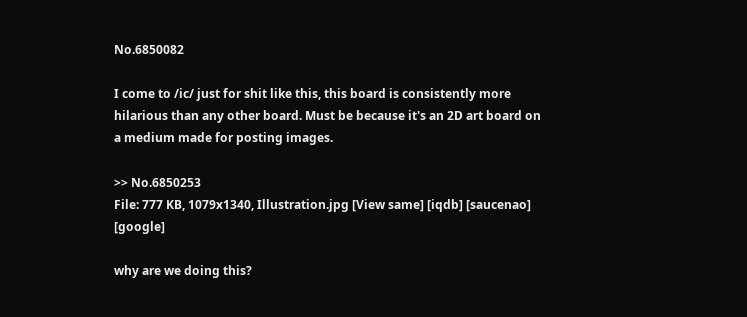No.6850082

I come to /ic/ just for shit like this, this board is consistently more hilarious than any other board. Must be because it's an 2D art board on a medium made for posting images.

>> No.6850253
File: 777 KB, 1079x1340, Illustration.jpg [View same] [iqdb] [saucenao] [google]

why are we doing this?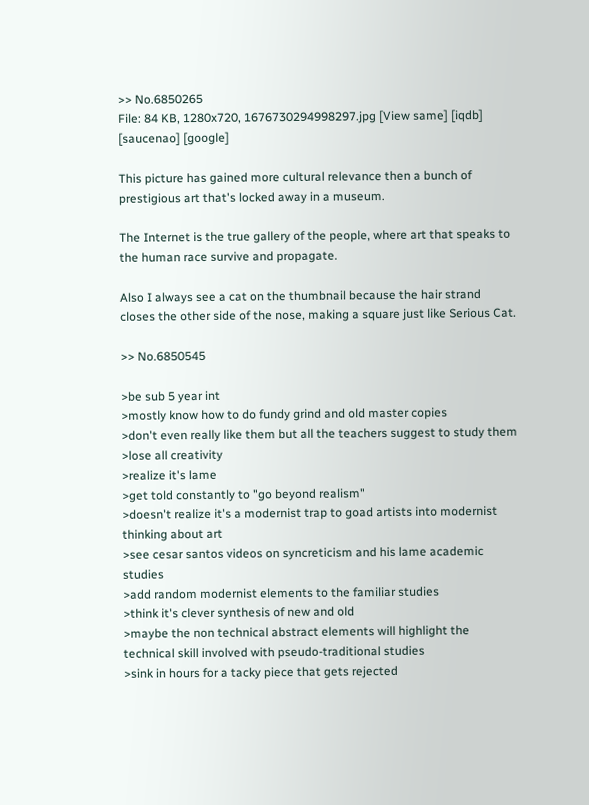>> No.6850265
File: 84 KB, 1280x720, 1676730294998297.jpg [View same] [iqdb] [saucenao] [google]

This picture has gained more cultural relevance then a bunch of prestigious art that's locked away in a museum.

The Internet is the true gallery of the people, where art that speaks to the human race survive and propagate.

Also I always see a cat on the thumbnail because the hair strand closes the other side of the nose, making a square just like Serious Cat.

>> No.6850545

>be sub 5 year int
>mostly know how to do fundy grind and old master copies
>don't even really like them but all the teachers suggest to study them
>lose all creativity
>realize it's lame
>get told constantly to "go beyond realism"
>doesn't realize it's a modernist trap to goad artists into modernist thinking about art
>see cesar santos videos on syncreticism and his lame academic studies
>add random modernist elements to the familiar studies
>think it's clever synthesis of new and old
>maybe the non technical abstract elements will highlight the technical skill involved with pseudo-traditional studies
>sink in hours for a tacky piece that gets rejected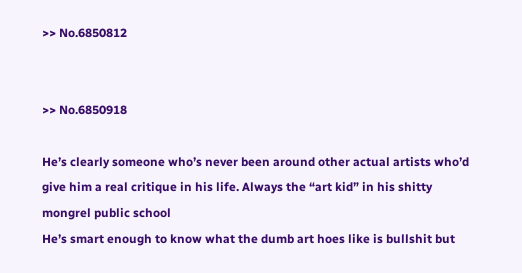>> No.6850812


>> No.6850918

He’s clearly someone who’s never been around other actual artists who’d give him a real critique in his life. Always the “art kid” in his shitty mongrel public school
He’s smart enough to know what the dumb art hoes like is bullshit but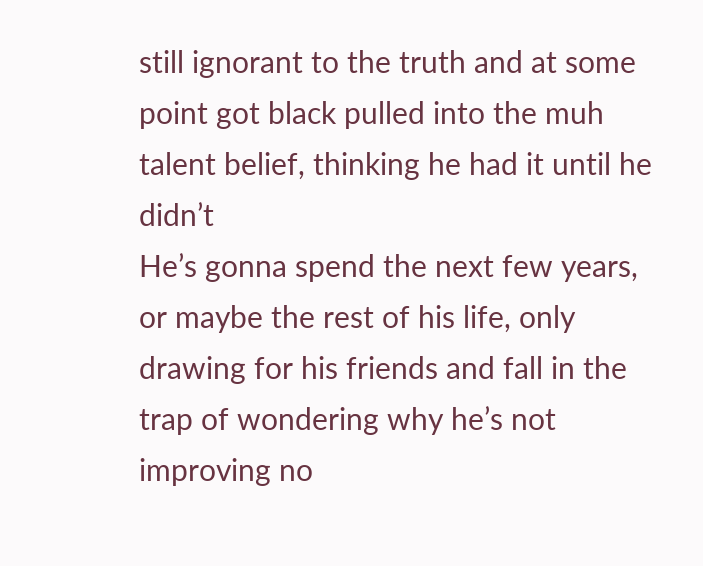still ignorant to the truth and at some point got black pulled into the muh talent belief, thinking he had it until he didn’t
He’s gonna spend the next few years, or maybe the rest of his life, only drawing for his friends and fall in the trap of wondering why he’s not improving no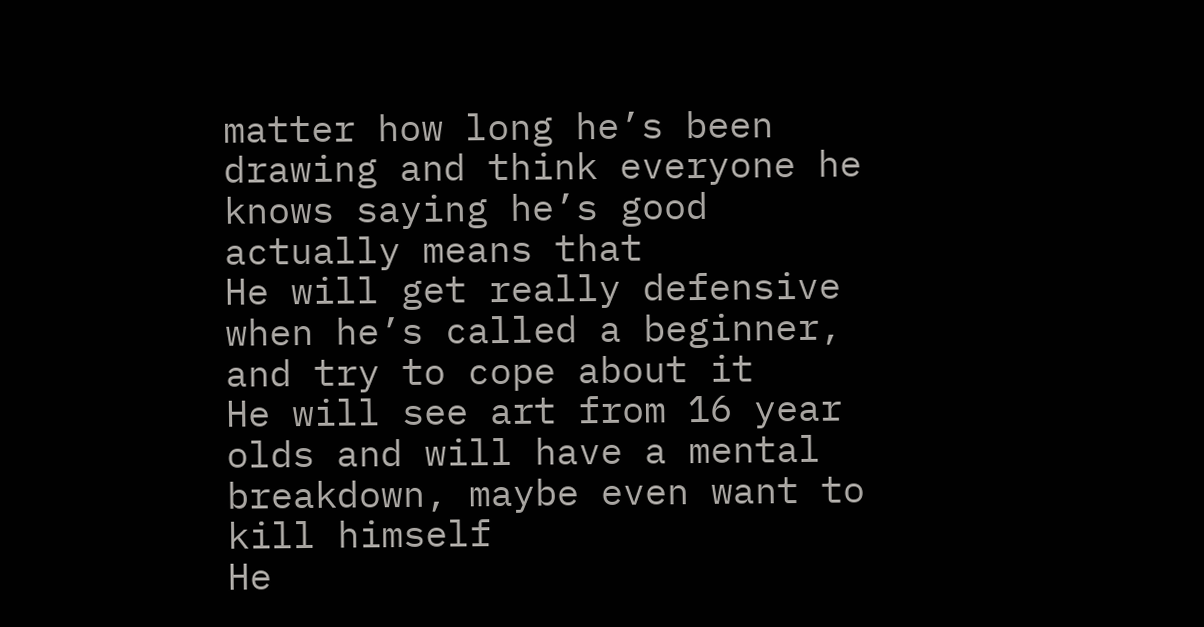matter how long he’s been drawing and think everyone he knows saying he’s good actually means that
He will get really defensive when he’s called a beginner, and try to cope about it
He will see art from 16 year olds and will have a mental breakdown, maybe even want to kill himself
He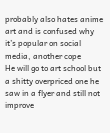probably also hates anime art and is confused why it’s popular on social media, another cope
He will go to art school but a shitty overpriced one he saw in a flyer and still not improve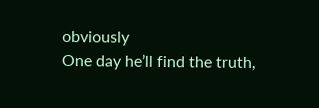obviously
One day he’ll find the truth,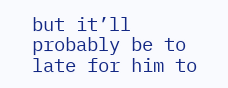but it’ll probably be to late for him to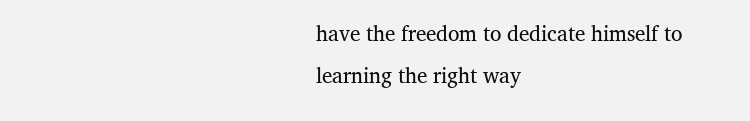have the freedom to dedicate himself to learning the right way